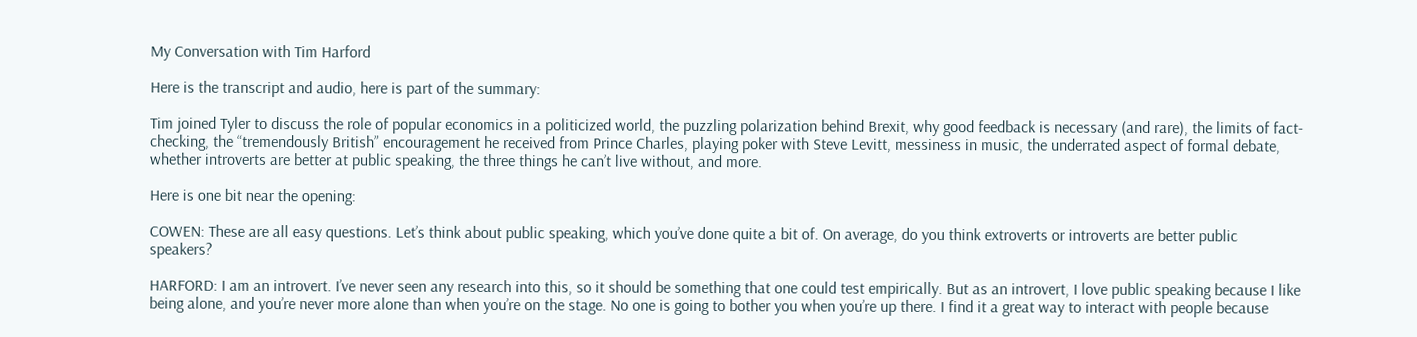My Conversation with Tim Harford

Here is the transcript and audio, here is part of the summary:

Tim joined Tyler to discuss the role of popular economics in a politicized world, the puzzling polarization behind Brexit, why good feedback is necessary (and rare), the limits of fact-checking, the “tremendously British” encouragement he received from Prince Charles, playing poker with Steve Levitt, messiness in music, the underrated aspect of formal debate, whether introverts are better at public speaking, the three things he can’t live without, and more.

Here is one bit near the opening:

COWEN: These are all easy questions. Let’s think about public speaking, which you’ve done quite a bit of. On average, do you think extroverts or introverts are better public speakers?

HARFORD: I am an introvert. I’ve never seen any research into this, so it should be something that one could test empirically. But as an introvert, I love public speaking because I like being alone, and you’re never more alone than when you’re on the stage. No one is going to bother you when you’re up there. I find it a great way to interact with people because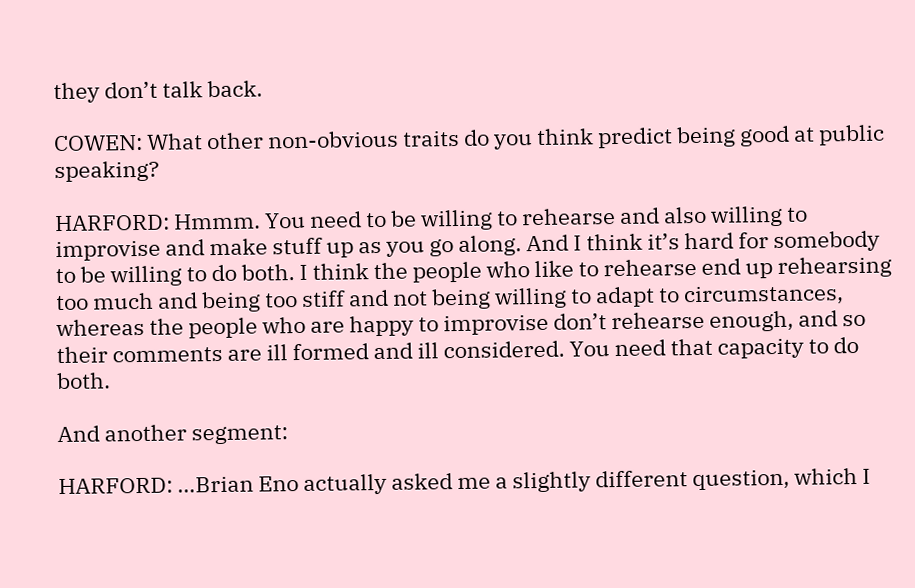they don’t talk back.

COWEN: What other non-obvious traits do you think predict being good at public speaking?

HARFORD: Hmmm. You need to be willing to rehearse and also willing to improvise and make stuff up as you go along. And I think it’s hard for somebody to be willing to do both. I think the people who like to rehearse end up rehearsing too much and being too stiff and not being willing to adapt to circumstances, whereas the people who are happy to improvise don’t rehearse enough, and so their comments are ill formed and ill considered. You need that capacity to do both.

And another segment:

HARFORD: …Brian Eno actually asked me a slightly different question, which I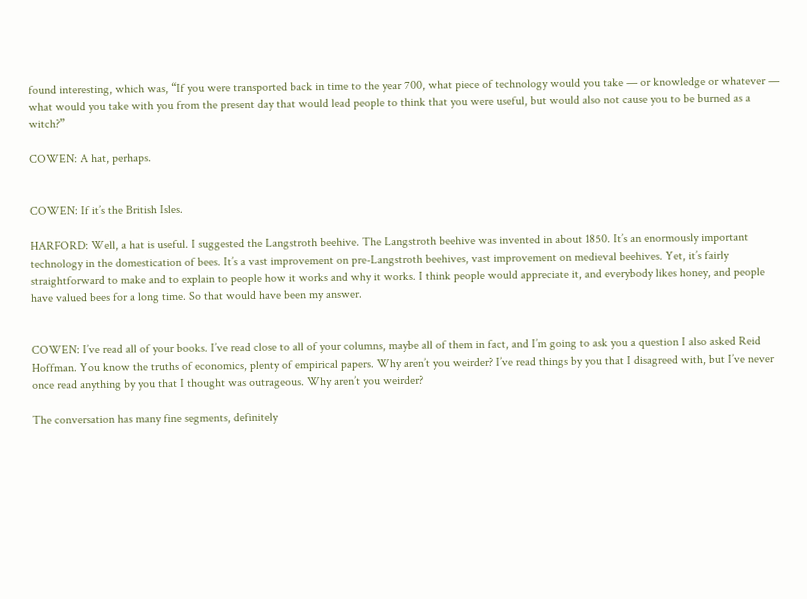found interesting, which was, “If you were transported back in time to the year 700, what piece of technology would you take — or knowledge or whatever — what would you take with you from the present day that would lead people to think that you were useful, but would also not cause you to be burned as a witch?”

COWEN: A hat, perhaps.


COWEN: If it’s the British Isles.

HARFORD: Well, a hat is useful. I suggested the Langstroth beehive. The Langstroth beehive was invented in about 1850. It’s an enormously important technology in the domestication of bees. It’s a vast improvement on pre-Langstroth beehives, vast improvement on medieval beehives. Yet, it’s fairly straightforward to make and to explain to people how it works and why it works. I think people would appreciate it, and everybody likes honey, and people have valued bees for a long time. So that would have been my answer.


COWEN: I’ve read all of your books. I’ve read close to all of your columns, maybe all of them in fact, and I’m going to ask you a question I also asked Reid Hoffman. You know the truths of economics, plenty of empirical papers. Why aren’t you weirder? I’ve read things by you that I disagreed with, but I’ve never once read anything by you that I thought was outrageous. Why aren’t you weirder?

The conversation has many fine segments, definitely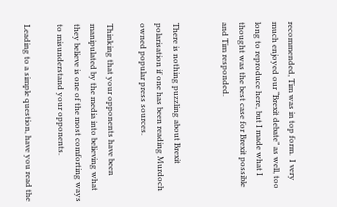recommended, Tim was in top form.  I very much enjoyed our “Brexit debate” as well, too long to reproduce here, but I made what I thought was the best case for Brexit possible and Tim responded.


There is nothing puzzling about Brexit polarisation if one has been reading Murdoch owned popular press sources.

Thinking that your opponents have been manipulated by the media into believing what they believe is one of the most comforting ways to misunderstand your opponents.

Leading to a simple question, have you read the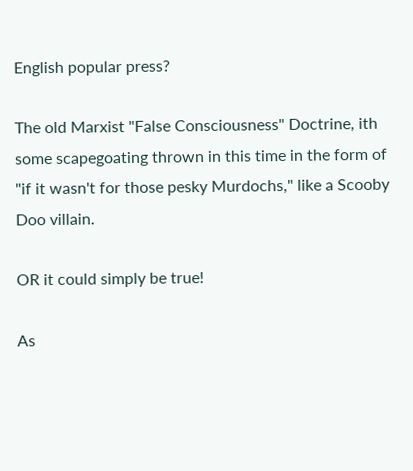English popular press?

The old Marxist "False Consciousness" Doctrine, ith some scapegoating thrown in this time in the form of "if it wasn't for those pesky Murdochs," like a Scooby Doo villain.

OR it could simply be true!

As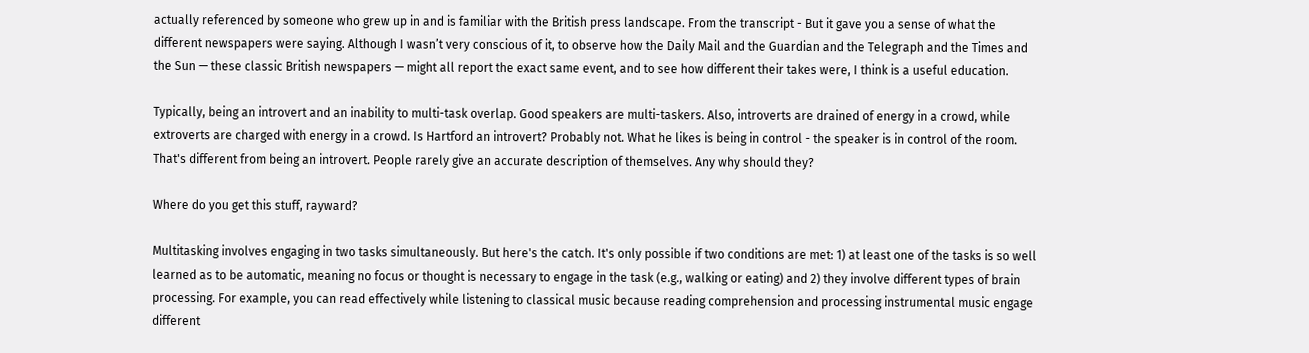actually referenced by someone who grew up in and is familiar with the British press landscape. From the transcript - But it gave you a sense of what the different newspapers were saying. Although I wasn’t very conscious of it, to observe how the Daily Mail and the Guardian and the Telegraph and the Times and the Sun — these classic British newspapers — might all report the exact same event, and to see how different their takes were, I think is a useful education.

Typically, being an introvert and an inability to multi-task overlap. Good speakers are multi-taskers. Also, introverts are drained of energy in a crowd, while extroverts are charged with energy in a crowd. Is Hartford an introvert? Probably not. What he likes is being in control - the speaker is in control of the room. That's different from being an introvert. People rarely give an accurate description of themselves. Any why should they?

Where do you get this stuff, rayward?

Multitasking involves engaging in two tasks simultaneously. But here's the catch. It's only possible if two conditions are met: 1) at least one of the tasks is so well learned as to be automatic, meaning no focus or thought is necessary to engage in the task (e.g., walking or eating) and 2) they involve different types of brain processing. For example, you can read effectively while listening to classical music because reading comprehension and processing instrumental music engage different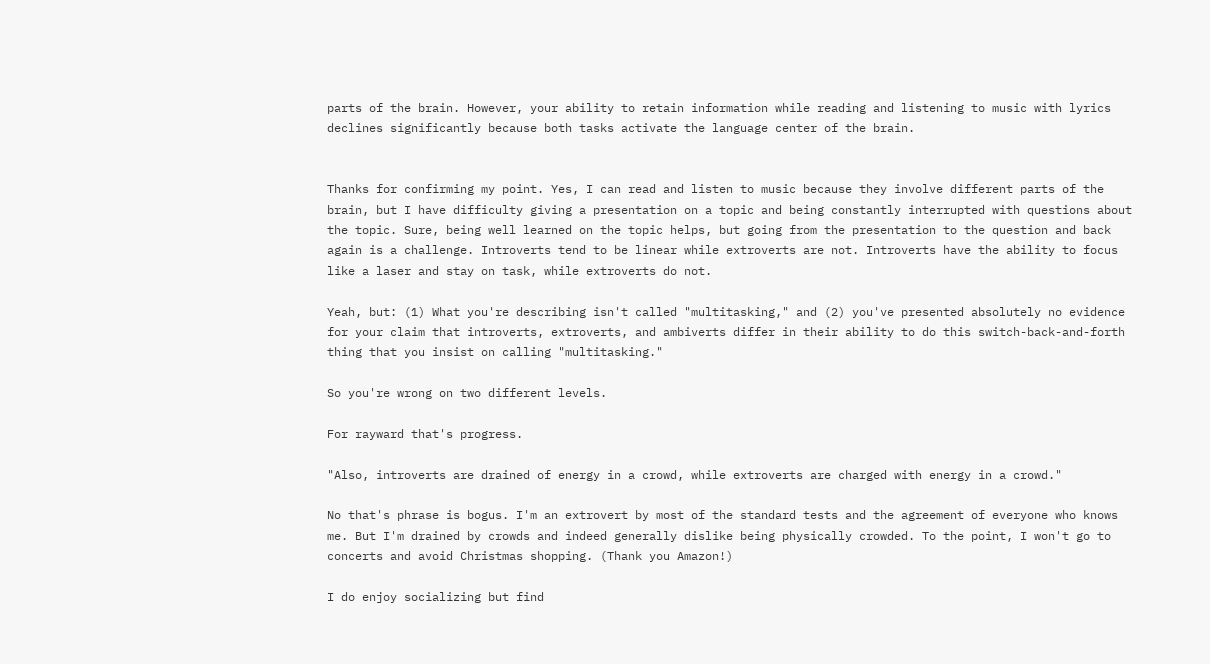parts of the brain. However, your ability to retain information while reading and listening to music with lyrics declines significantly because both tasks activate the language center of the brain.


Thanks for confirming my point. Yes, I can read and listen to music because they involve different parts of the brain, but I have difficulty giving a presentation on a topic and being constantly interrupted with questions about the topic. Sure, being well learned on the topic helps, but going from the presentation to the question and back again is a challenge. Introverts tend to be linear while extroverts are not. Introverts have the ability to focus like a laser and stay on task, while extroverts do not.

Yeah, but: (1) What you're describing isn't called "multitasking," and (2) you've presented absolutely no evidence for your claim that introverts, extroverts, and ambiverts differ in their ability to do this switch-back-and-forth thing that you insist on calling "multitasking."

So you're wrong on two different levels.

For rayward that's progress.

"Also, introverts are drained of energy in a crowd, while extroverts are charged with energy in a crowd."

No that's phrase is bogus. I'm an extrovert by most of the standard tests and the agreement of everyone who knows me. But I'm drained by crowds and indeed generally dislike being physically crowded. To the point, I won't go to concerts and avoid Christmas shopping. (Thank you Amazon!)

I do enjoy socializing but find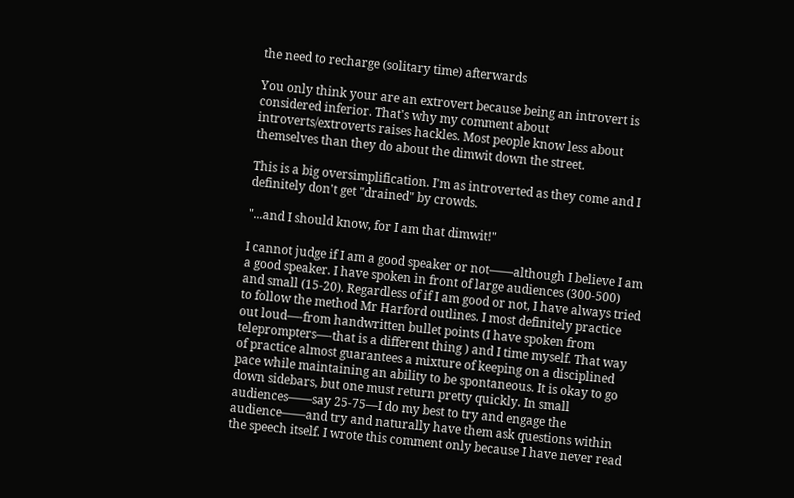the need to recharge (solitary time) afterwards

You only think your are an extrovert because being an introvert is considered inferior. That's why my comment about introverts/extroverts raises hackles. Most people know less about themselves than they do about the dimwit down the street.

This is a big oversimplification. I'm as introverted as they come and I definitely don't get "drained" by crowds.

"...and I should know, for I am that dimwit!"

I cannot judge if I am a good speaker or not——although I believe I am a good speaker. I have spoken in front of large audiences (300-500) and small (15-20). Regardless of if I am good or not, I have always tried to follow the method Mr Harford outlines. I most definitely practice out loud—-from handwritten bullet points (I have spoken from teleprompters—-that is a different thing ) and I time myself. That way of practice almost guarantees a mixture of keeping on a disciplined pace while maintaining an ability to be spontaneous. It is okay to go down sidebars, but one must return pretty quickly. In small audiences——say 25-75—I do my best to try and engage the audience——and try and naturally have them ask questions within the speech itself. I wrote this comment only because I have never read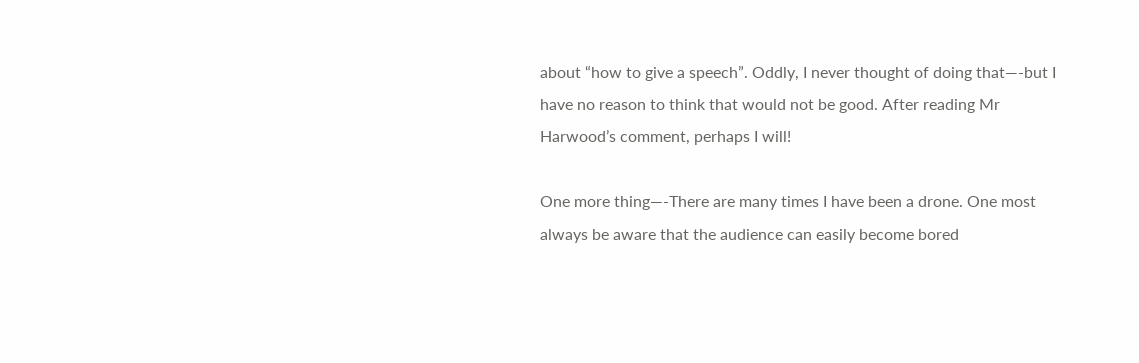about “how to give a speech”. Oddly, I never thought of doing that—-but I have no reason to think that would not be good. After reading Mr Harwood’s comment, perhaps I will!

One more thing—-There are many times I have been a drone. One most always be aware that the audience can easily become bored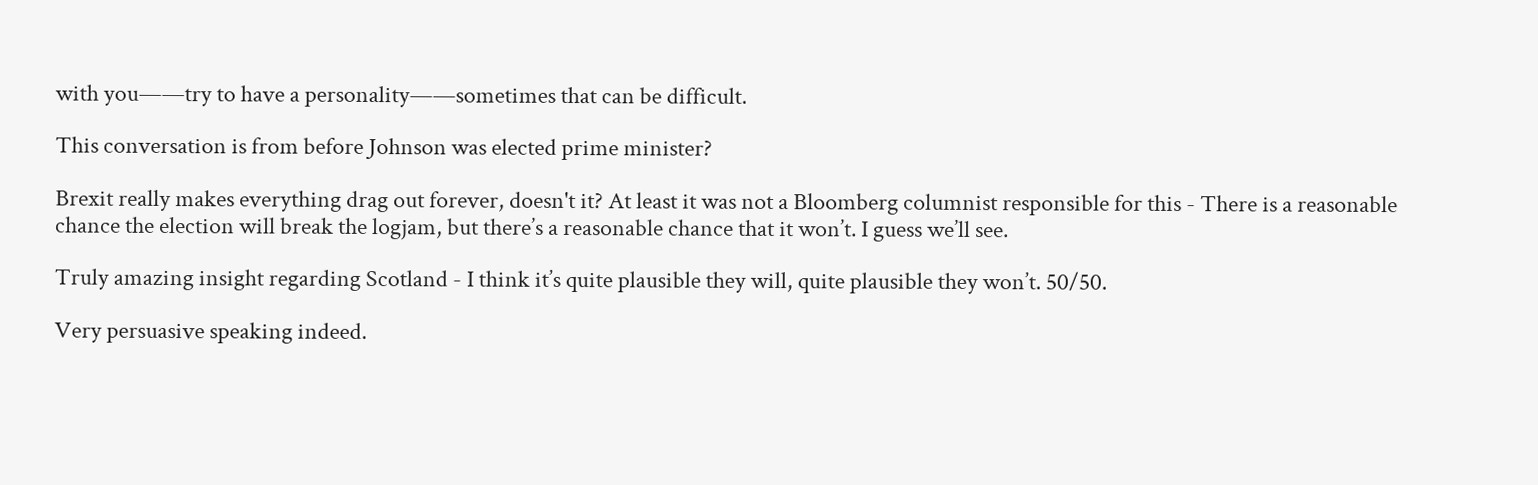with you——try to have a personality——sometimes that can be difficult.

This conversation is from before Johnson was elected prime minister?

Brexit really makes everything drag out forever, doesn't it? At least it was not a Bloomberg columnist responsible for this - There is a reasonable chance the election will break the logjam, but there’s a reasonable chance that it won’t. I guess we’ll see.

Truly amazing insight regarding Scotland - I think it’s quite plausible they will, quite plausible they won’t. 50/50.

Very persuasive speaking indeed.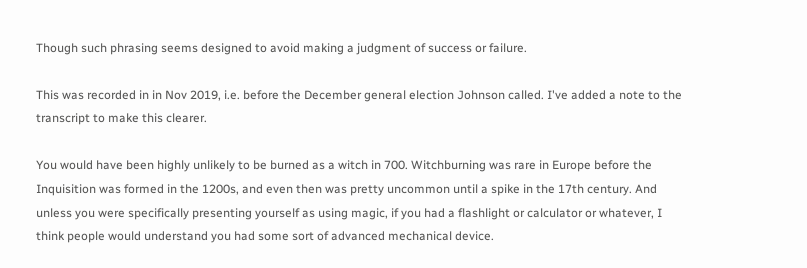Though such phrasing seems designed to avoid making a judgment of success or failure.

This was recorded in in Nov 2019, i.e. before the December general election Johnson called. I've added a note to the transcript to make this clearer.

You would have been highly unlikely to be burned as a witch in 700. Witchburning was rare in Europe before the Inquisition was formed in the 1200s, and even then was pretty uncommon until a spike in the 17th century. And unless you were specifically presenting yourself as using magic, if you had a flashlight or calculator or whatever, I think people would understand you had some sort of advanced mechanical device.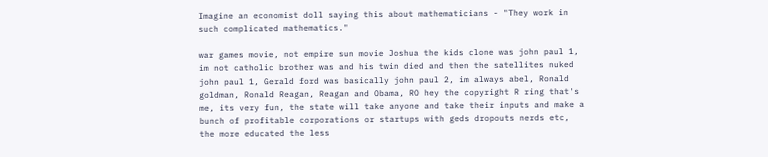Imagine an economist doll saying this about mathematicians - "They work in such complicated mathematics."

war games movie, not empire sun movie Joshua the kids clone was john paul 1, im not catholic brother was and his twin died and then the satellites nuked john paul 1, Gerald ford was basically john paul 2, im always abel, Ronald goldman, Ronald Reagan, Reagan and Obama, RO hey the copyright R ring that's me, its very fun, the state will take anyone and take their inputs and make a bunch of profitable corporations or startups with geds dropouts nerds etc, the more educated the less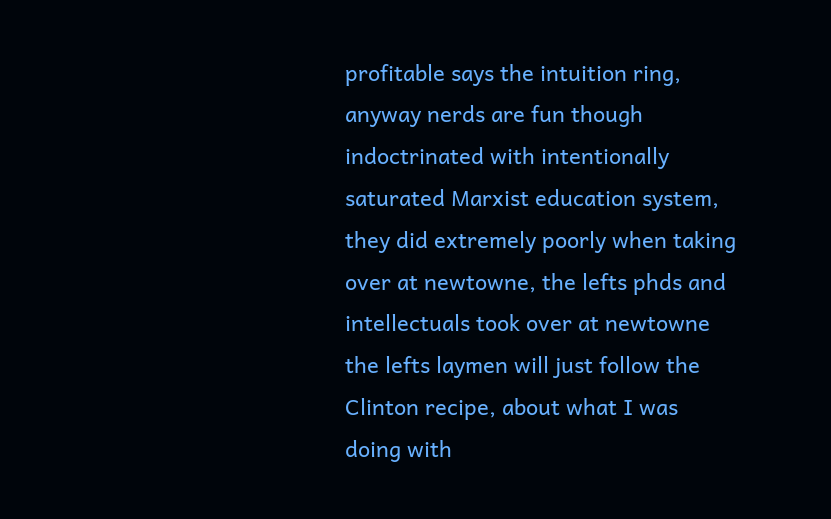profitable says the intuition ring, anyway nerds are fun though indoctrinated with intentionally saturated Marxist education system, they did extremely poorly when taking over at newtowne, the lefts phds and intellectuals took over at newtowne the lefts laymen will just follow the Clinton recipe, about what I was doing with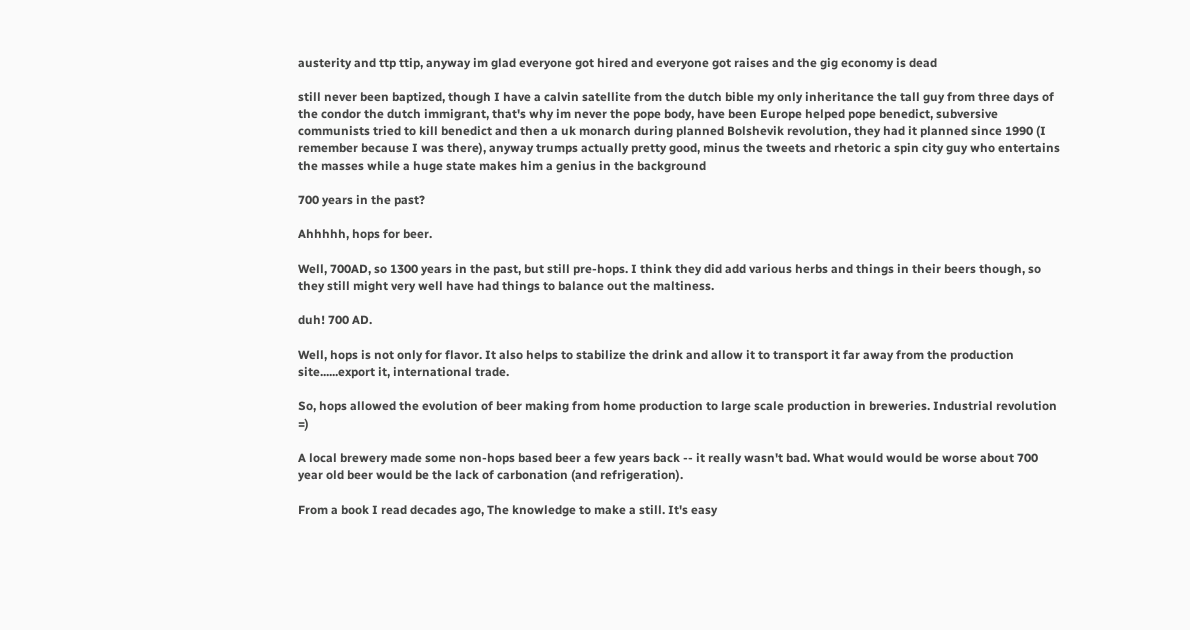austerity and ttp ttip, anyway im glad everyone got hired and everyone got raises and the gig economy is dead

still never been baptized, though I have a calvin satellite from the dutch bible my only inheritance the tall guy from three days of the condor the dutch immigrant, that's why im never the pope body, have been Europe helped pope benedict, subversive communists tried to kill benedict and then a uk monarch during planned Bolshevik revolution, they had it planned since 1990 (I remember because I was there), anyway trumps actually pretty good, minus the tweets and rhetoric a spin city guy who entertains the masses while a huge state makes him a genius in the background

700 years in the past?

Ahhhhh, hops for beer.

Well, 700AD, so 1300 years in the past, but still pre-hops. I think they did add various herbs and things in their beers though, so they still might very well have had things to balance out the maltiness.

duh! 700 AD.

Well, hops is not only for flavor. It also helps to stabilize the drink and allow it to transport it far away from the production site......export it, international trade.

So, hops allowed the evolution of beer making from home production to large scale production in breweries. Industrial revolution =)

A local brewery made some non-hops based beer a few years back -- it really wasn't bad. What would would be worse about 700 year old beer would be the lack of carbonation (and refrigeration).

From a book I read decades ago, The knowledge to make a still. It's easy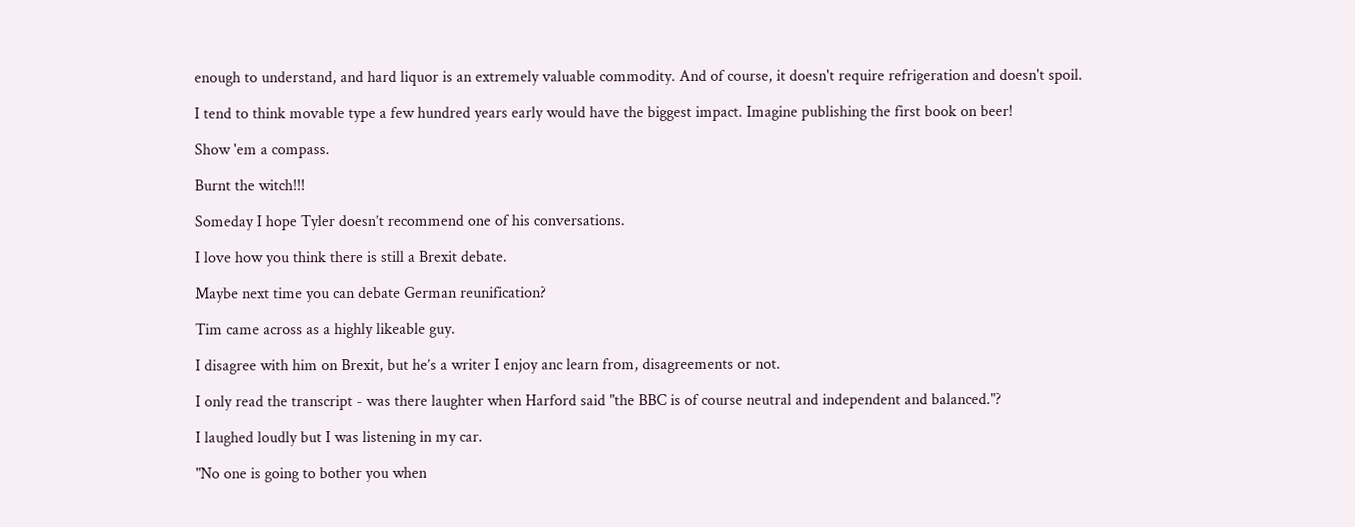enough to understand, and hard liquor is an extremely valuable commodity. And of course, it doesn't require refrigeration and doesn't spoil.

I tend to think movable type a few hundred years early would have the biggest impact. Imagine publishing the first book on beer!

Show 'em a compass.

Burnt the witch!!!

Someday I hope Tyler doesn’t recommend one of his conversations.

I love how you think there is still a Brexit debate.

Maybe next time you can debate German reunification?

Tim came across as a highly likeable guy.

I disagree with him on Brexit, but he’s a writer I enjoy anc learn from, disagreements or not.

I only read the transcript - was there laughter when Harford said "the BBC is of course neutral and independent and balanced."?

I laughed loudly but I was listening in my car.

"No one is going to bother you when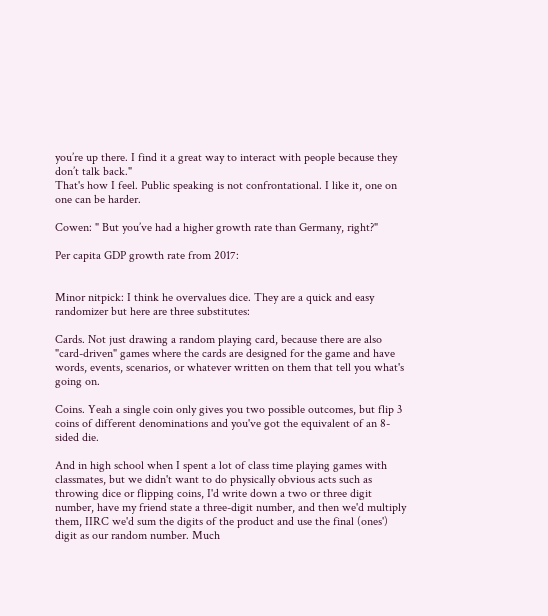you’re up there. I find it a great way to interact with people because they don’t talk back."
That's how I feel. Public speaking is not confrontational. I like it, one on one can be harder.

Cowen: " But you’ve had a higher growth rate than Germany, right?"

Per capita GDP growth rate from 2017:


Minor nitpick: I think he overvalues dice. They are a quick and easy randomizer but here are three substitutes:

Cards. Not just drawing a random playing card, because there are also "card-driven" games where the cards are designed for the game and have words, events, scenarios, or whatever written on them that tell you what's going on.

Coins. Yeah a single coin only gives you two possible outcomes, but flip 3 coins of different denominations and you've got the equivalent of an 8-sided die.

And in high school when I spent a lot of class time playing games with classmates, but we didn't want to do physically obvious acts such as throwing dice or flipping coins, I'd write down a two or three digit number, have my friend state a three-digit number, and then we'd multiply them, IIRC we'd sum the digits of the product and use the final (ones') digit as our random number. Much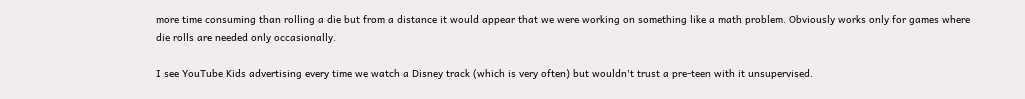more time consuming than rolling a die but from a distance it would appear that we were working on something like a math problem. Obviously works only for games where die rolls are needed only occasionally.

I see YouTube Kids advertising every time we watch a Disney track (which is very often) but wouldn't trust a pre-teen with it unsupervised.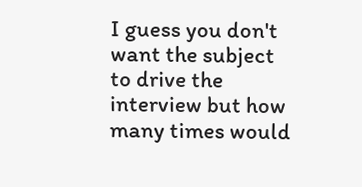I guess you don't want the subject to drive the interview but how many times would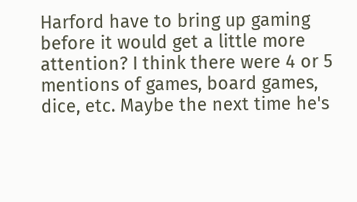Harford have to bring up gaming before it would get a little more attention? I think there were 4 or 5 mentions of games, board games, dice, etc. Maybe the next time he's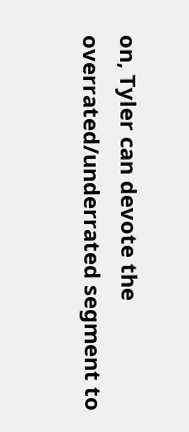on, Tyler can devote the overrated/underrated segment to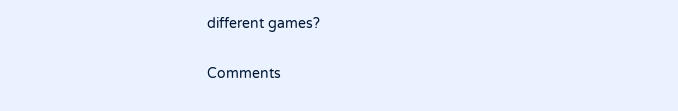different games?

Comments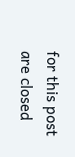for this post are closed